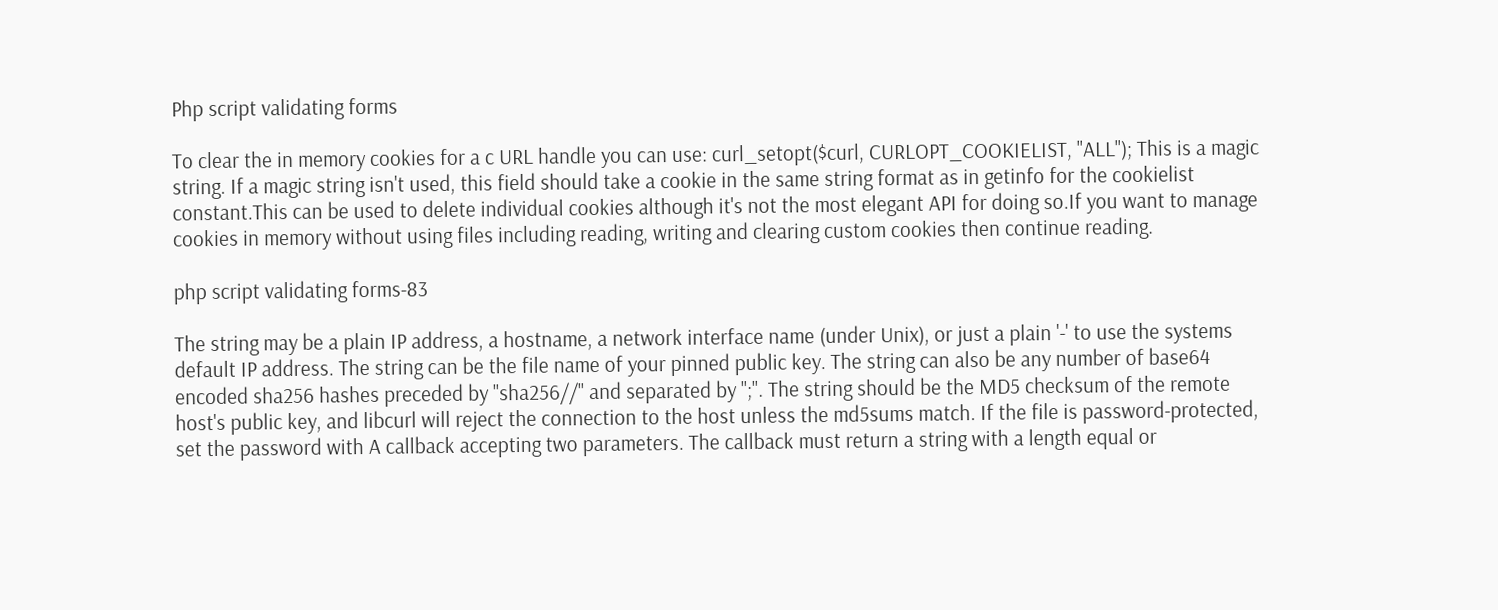Php script validating forms

To clear the in memory cookies for a c URL handle you can use: curl_setopt($curl, CURLOPT_COOKIELIST, "ALL"); This is a magic string. If a magic string isn't used, this field should take a cookie in the same string format as in getinfo for the cookielist constant.This can be used to delete individual cookies although it's not the most elegant API for doing so.If you want to manage cookies in memory without using files including reading, writing and clearing custom cookies then continue reading.

php script validating forms-83

The string may be a plain IP address, a hostname, a network interface name (under Unix), or just a plain '-' to use the systems default IP address. The string can be the file name of your pinned public key. The string can also be any number of base64 encoded sha256 hashes preceded by "sha256//" and separated by ";". The string should be the MD5 checksum of the remote host's public key, and libcurl will reject the connection to the host unless the md5sums match. If the file is password-protected, set the password with A callback accepting two parameters. The callback must return a string with a length equal or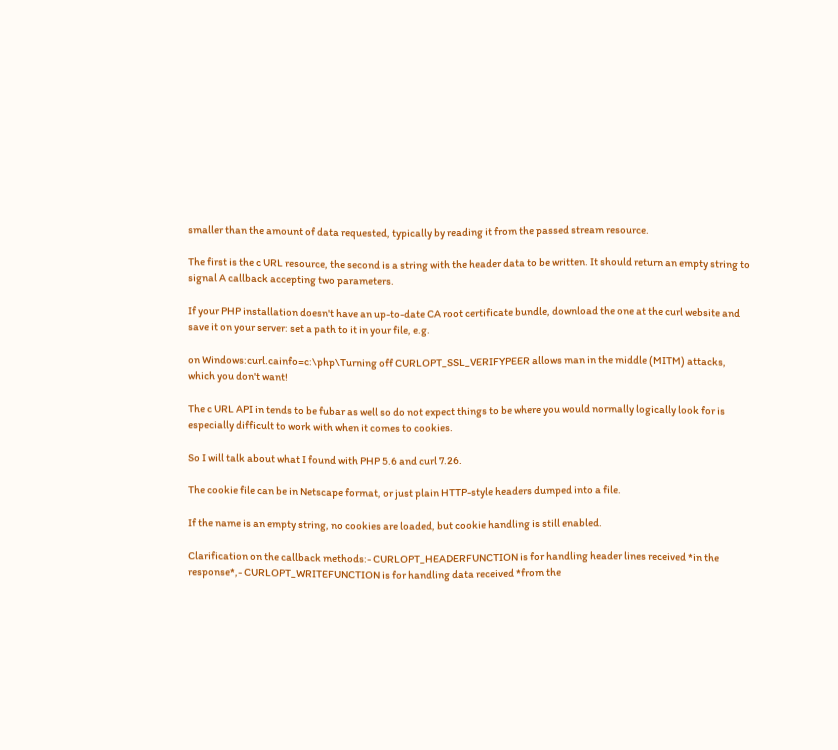smaller than the amount of data requested, typically by reading it from the passed stream resource.

The first is the c URL resource, the second is a string with the header data to be written. It should return an empty string to signal A callback accepting two parameters.

If your PHP installation doesn't have an up-to-date CA root certificate bundle, download the one at the curl website and save it on your server: set a path to it in your file, e.g.

on Windows:curl.cainfo=c:\php\Turning off CURLOPT_SSL_VERIFYPEER allows man in the middle (MITM) attacks, which you don't want!

The c URL API in tends to be fubar as well so do not expect things to be where you would normally logically look for is especially difficult to work with when it comes to cookies.

So I will talk about what I found with PHP 5.6 and curl 7.26.

The cookie file can be in Netscape format, or just plain HTTP-style headers dumped into a file.

If the name is an empty string, no cookies are loaded, but cookie handling is still enabled.

Clarification on the callback methods:- CURLOPT_HEADERFUNCTION is for handling header lines received *in the response*,- CURLOPT_WRITEFUNCTION is for handling data received *from the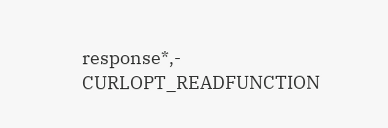response*,- CURLOPT_READFUNCTION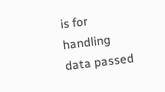is for handling data passed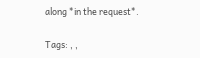along *in the request*.

Tags: , ,